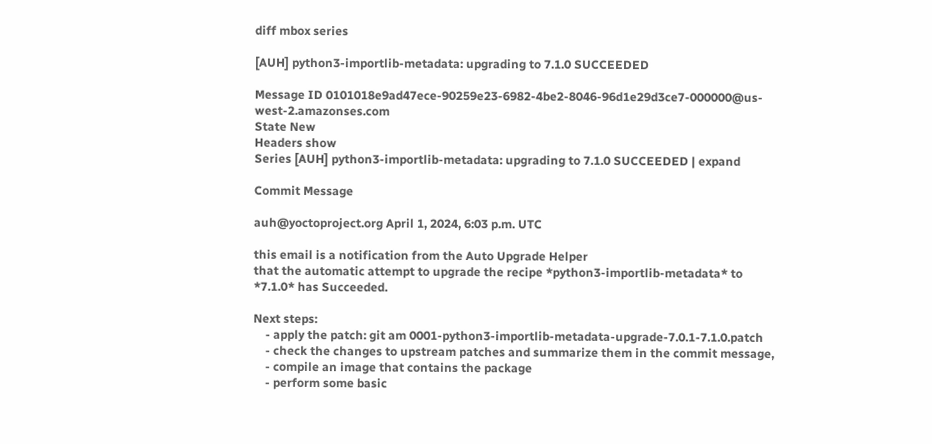diff mbox series

[AUH] python3-importlib-metadata: upgrading to 7.1.0 SUCCEEDED

Message ID 0101018e9ad47ece-90259e23-6982-4be2-8046-96d1e29d3ce7-000000@us-west-2.amazonses.com
State New
Headers show
Series [AUH] python3-importlib-metadata: upgrading to 7.1.0 SUCCEEDED | expand

Commit Message

auh@yoctoproject.org April 1, 2024, 6:03 p.m. UTC

this email is a notification from the Auto Upgrade Helper
that the automatic attempt to upgrade the recipe *python3-importlib-metadata* to *7.1.0* has Succeeded.

Next steps:
    - apply the patch: git am 0001-python3-importlib-metadata-upgrade-7.0.1-7.1.0.patch
    - check the changes to upstream patches and summarize them in the commit message,
    - compile an image that contains the package
    - perform some basic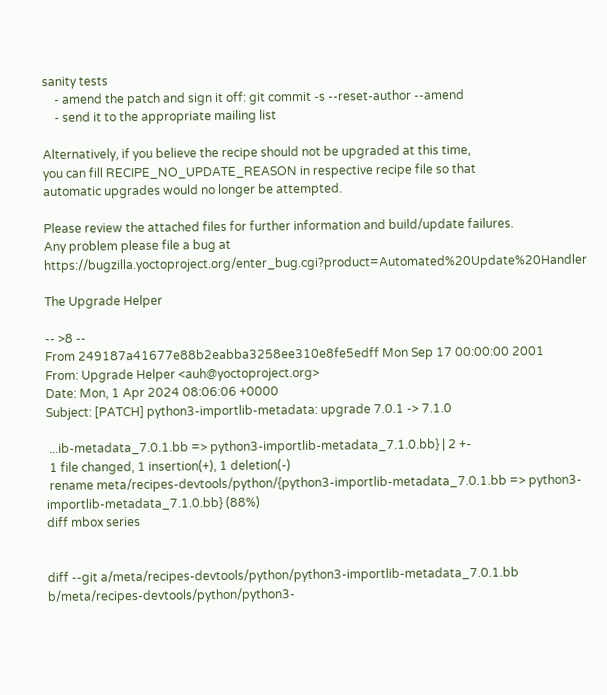sanity tests
    - amend the patch and sign it off: git commit -s --reset-author --amend
    - send it to the appropriate mailing list

Alternatively, if you believe the recipe should not be upgraded at this time,
you can fill RECIPE_NO_UPDATE_REASON in respective recipe file so that
automatic upgrades would no longer be attempted.

Please review the attached files for further information and build/update failures.
Any problem please file a bug at https://bugzilla.yoctoproject.org/enter_bug.cgi?product=Automated%20Update%20Handler

The Upgrade Helper

-- >8 --
From 249187a41677e88b2eabba3258ee310e8fe5edff Mon Sep 17 00:00:00 2001
From: Upgrade Helper <auh@yoctoproject.org>
Date: Mon, 1 Apr 2024 08:06:06 +0000
Subject: [PATCH] python3-importlib-metadata: upgrade 7.0.1 -> 7.1.0

 ...ib-metadata_7.0.1.bb => python3-importlib-metadata_7.1.0.bb} | 2 +-
 1 file changed, 1 insertion(+), 1 deletion(-)
 rename meta/recipes-devtools/python/{python3-importlib-metadata_7.0.1.bb => python3-importlib-metadata_7.1.0.bb} (88%)
diff mbox series


diff --git a/meta/recipes-devtools/python/python3-importlib-metadata_7.0.1.bb b/meta/recipes-devtools/python/python3-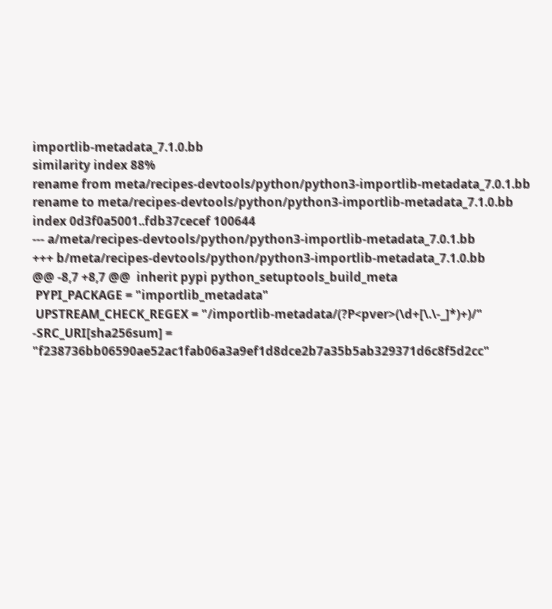importlib-metadata_7.1.0.bb
similarity index 88%
rename from meta/recipes-devtools/python/python3-importlib-metadata_7.0.1.bb
rename to meta/recipes-devtools/python/python3-importlib-metadata_7.1.0.bb
index 0d3f0a5001..fdb37cecef 100644
--- a/meta/recipes-devtools/python/python3-importlib-metadata_7.0.1.bb
+++ b/meta/recipes-devtools/python/python3-importlib-metadata_7.1.0.bb
@@ -8,7 +8,7 @@  inherit pypi python_setuptools_build_meta
 PYPI_PACKAGE = "importlib_metadata"
 UPSTREAM_CHECK_REGEX = "/importlib-metadata/(?P<pver>(\d+[\.\-_]*)+)/"
-SRC_URI[sha256sum] = "f238736bb06590ae52ac1fab06a3a9ef1d8dce2b7a35b5ab329371d6c8f5d2cc"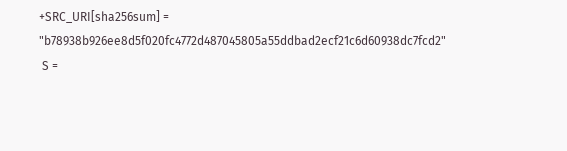+SRC_URI[sha256sum] = "b78938b926ee8d5f020fc4772d487045805a55ddbad2ecf21c6d60938dc7fcd2"
 S =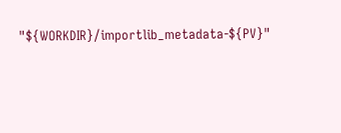"${WORKDIR}/importlib_metadata-${PV}"